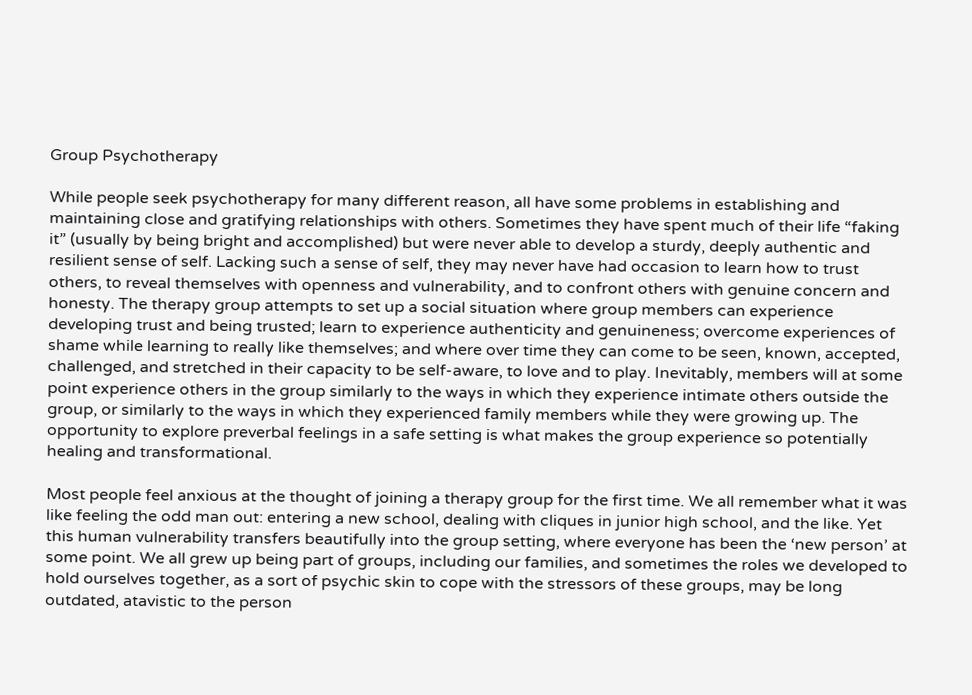Group Psychotherapy

While people seek psychotherapy for many different reason, all have some problems in establishing and maintaining close and gratifying relationships with others. Sometimes they have spent much of their life “faking it” (usually by being bright and accomplished) but were never able to develop a sturdy, deeply authentic and resilient sense of self. Lacking such a sense of self, they may never have had occasion to learn how to trust others, to reveal themselves with openness and vulnerability, and to confront others with genuine concern and honesty. The therapy group attempts to set up a social situation where group members can experience developing trust and being trusted; learn to experience authenticity and genuineness; overcome experiences of shame while learning to really like themselves; and where over time they can come to be seen, known, accepted, challenged, and stretched in their capacity to be self-aware, to love and to play. Inevitably, members will at some point experience others in the group similarly to the ways in which they experience intimate others outside the group, or similarly to the ways in which they experienced family members while they were growing up. The opportunity to explore preverbal feelings in a safe setting is what makes the group experience so potentially healing and transformational.

Most people feel anxious at the thought of joining a therapy group for the first time. We all remember what it was like feeling the odd man out: entering a new school, dealing with cliques in junior high school, and the like. Yet this human vulnerability transfers beautifully into the group setting, where everyone has been the ‘new person’ at some point. We all grew up being part of groups, including our families, and sometimes the roles we developed to hold ourselves together, as a sort of psychic skin to cope with the stressors of these groups, may be long outdated, atavistic to the person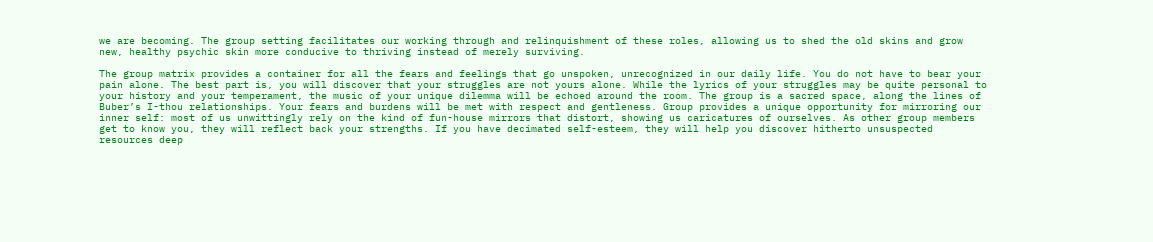we are becoming. The group setting facilitates our working through and relinquishment of these roles, allowing us to shed the old skins and grow new, healthy psychic skin more conducive to thriving instead of merely surviving.

The group matrix provides a container for all the fears and feelings that go unspoken, unrecognized in our daily life. You do not have to bear your pain alone. The best part is, you will discover that your struggles are not yours alone. While the lyrics of your struggles may be quite personal to your history and your temperament, the music of your unique dilemma will be echoed around the room. The group is a sacred space, along the lines of Buber’s I-thou relationships. Your fears and burdens will be met with respect and gentleness. Group provides a unique opportunity for mirroring our inner self: most of us unwittingly rely on the kind of fun-house mirrors that distort, showing us caricatures of ourselves. As other group members get to know you, they will reflect back your strengths. If you have decimated self-esteem, they will help you discover hitherto unsuspected resources deep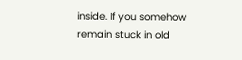inside. If you somehow remain stuck in old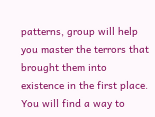patterns, group will help you master the terrors that brought them into existence in the first place. You will find a way to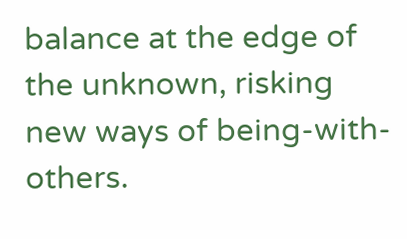balance at the edge of the unknown, risking new ways of being-with-others.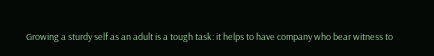Growing a sturdy self as an adult is a tough task: it helps to have company who bear witness to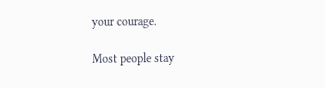your courage.

Most people stay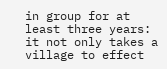in group for at least three years: it not only takes a village to effect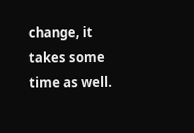change, it takes some time as well.